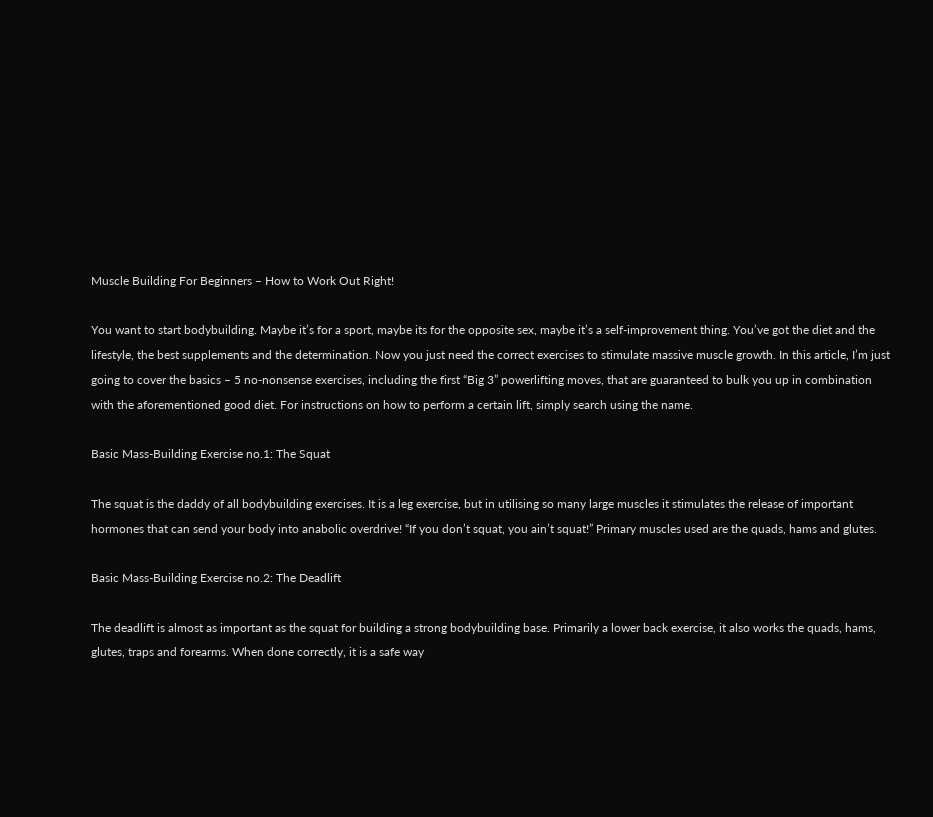Muscle Building For Beginners – How to Work Out Right!

You want to start bodybuilding. Maybe it’s for a sport, maybe its for the opposite sex, maybe it’s a self-improvement thing. You’ve got the diet and the lifestyle, the best supplements and the determination. Now you just need the correct exercises to stimulate massive muscle growth. In this article, I’m just going to cover the basics – 5 no-nonsense exercises, including the first “Big 3” powerlifting moves, that are guaranteed to bulk you up in combination with the aforementioned good diet. For instructions on how to perform a certain lift, simply search using the name.

Basic Mass-Building Exercise no.1: The Squat

The squat is the daddy of all bodybuilding exercises. It is a leg exercise, but in utilising so many large muscles it stimulates the release of important hormones that can send your body into anabolic overdrive! “If you don’t squat, you ain’t squat!” Primary muscles used are the quads, hams and glutes.

Basic Mass-Building Exercise no.2: The Deadlift

The deadlift is almost as important as the squat for building a strong bodybuilding base. Primarily a lower back exercise, it also works the quads, hams, glutes, traps and forearms. When done correctly, it is a safe way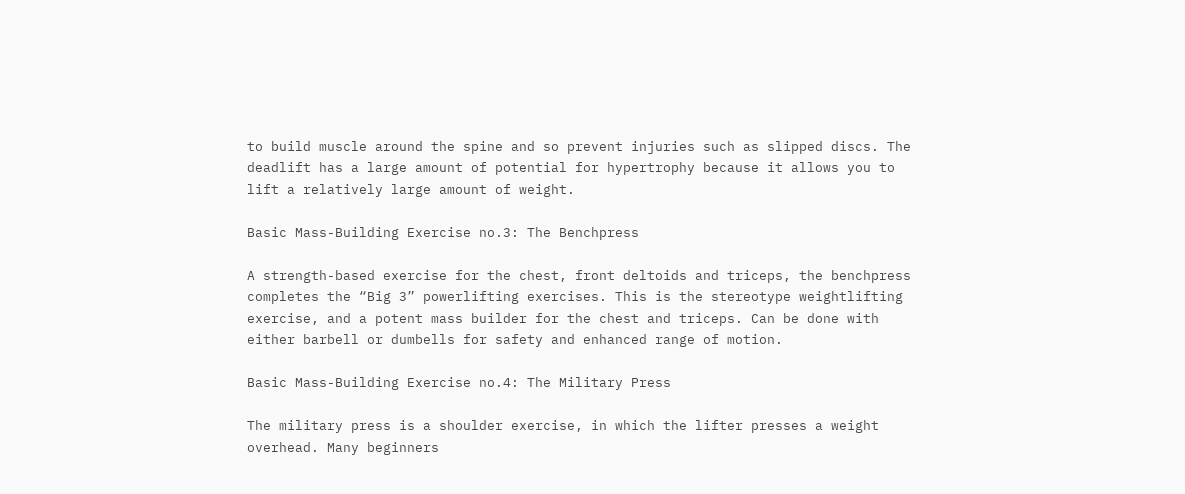to build muscle around the spine and so prevent injuries such as slipped discs. The deadlift has a large amount of potential for hypertrophy because it allows you to lift a relatively large amount of weight.

Basic Mass-Building Exercise no.3: The Benchpress

A strength-based exercise for the chest, front deltoids and triceps, the benchpress completes the “Big 3” powerlifting exercises. This is the stereotype weightlifting exercise, and a potent mass builder for the chest and triceps. Can be done with either barbell or dumbells for safety and enhanced range of motion.

Basic Mass-Building Exercise no.4: The Military Press

The military press is a shoulder exercise, in which the lifter presses a weight overhead. Many beginners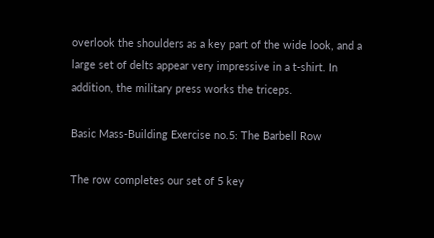overlook the shoulders as a key part of the wide look, and a large set of delts appear very impressive in a t-shirt. In addition, the military press works the triceps.

Basic Mass-Building Exercise no.5: The Barbell Row

The row completes our set of 5 key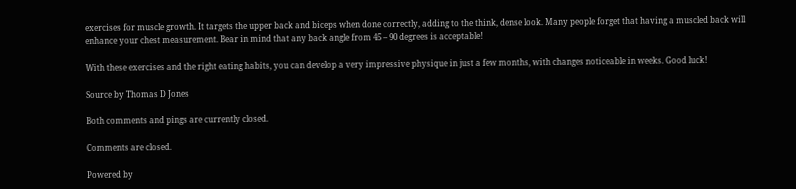exercises for muscle growth. It targets the upper back and biceps when done correctly, adding to the think, dense look. Many people forget that having a muscled back will enhance your chest measurement. Bear in mind that any back angle from 45 – 90 degrees is acceptable!

With these exercises and the right eating habits, you can develop a very impressive physique in just a few months, with changes noticeable in weeks. Good luck!

Source by Thomas D Jones

Both comments and pings are currently closed.

Comments are closed.

Powered by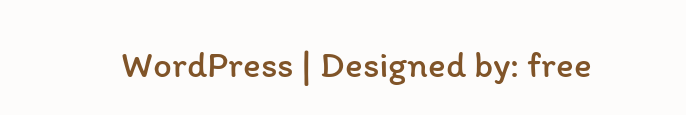WordPress | Designed by: free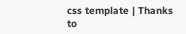css template | Thanks to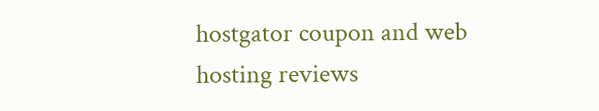hostgator coupon and web hosting reviews